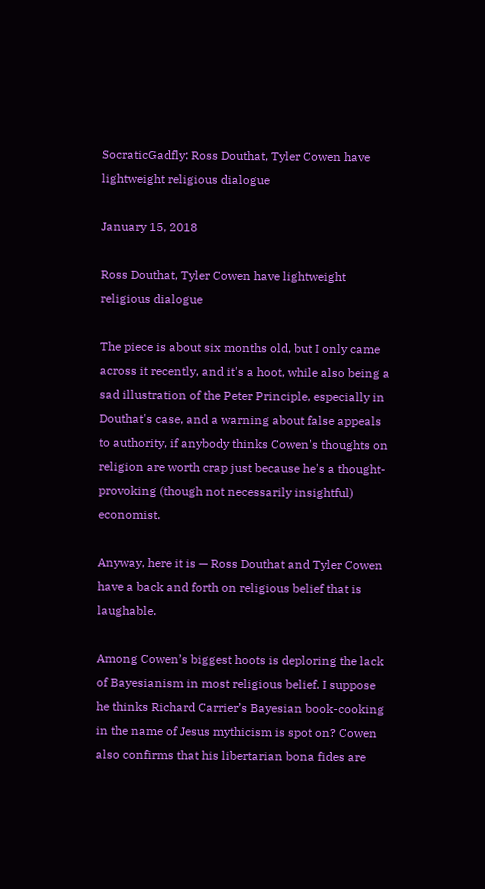SocraticGadfly: Ross Douthat, Tyler Cowen have lightweight religious dialogue

January 15, 2018

Ross Douthat, Tyler Cowen have lightweight religious dialogue

The piece is about six months old, but I only came across it recently, and it's a hoot, while also being a sad illustration of the Peter Principle, especially in Douthat's case, and a warning about false appeals to authority, if anybody thinks Cowen's thoughts on religion are worth crap just because he's a thought-provoking (though not necessarily insightful) economist.

Anyway, here it is — Ross Douthat and Tyler Cowen have a back and forth on religious belief that is laughable.

Among Cowen’s biggest hoots is deploring the lack of Bayesianism in most religious belief. I suppose he thinks Richard Carrier’s Bayesian book-cooking in the name of Jesus mythicism is spot on? Cowen also confirms that his libertarian bona fides are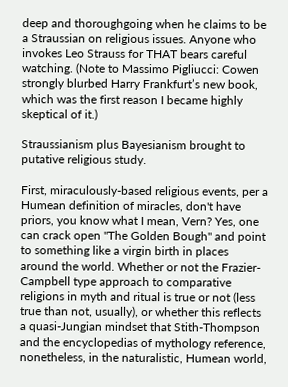deep and thoroughgoing when he claims to be a Straussian on religious issues. Anyone who invokes Leo Strauss for THAT bears careful watching. (Note to Massimo Pigliucci: Cowen strongly blurbed Harry Frankfurt’s new book, which was the first reason I became highly skeptical of it.)

Straussianism plus Bayesianism brought to putative religious study.

First, miraculously-based religious events, per a Humean definition of miracles, don't have priors, you know what I mean, Vern? Yes, one can crack open "The Golden Bough" and point to something like a virgin birth in places around the world. Whether or not the Frazier-Campbell type approach to comparative religions in myth and ritual is true or not (less true than not, usually), or whether this reflects a quasi-Jungian mindset that Stith-Thompson and the encyclopedias of mythology reference, nonetheless, in the naturalistic, Humean world,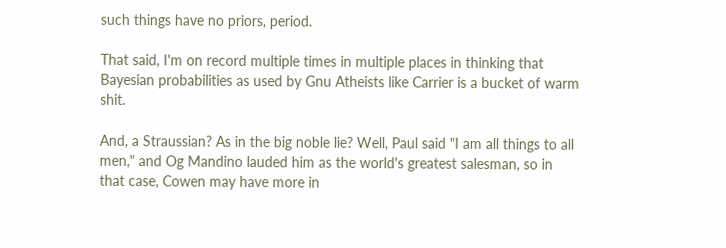such things have no priors, period.

That said, I'm on record multiple times in multiple places in thinking that Bayesian probabilities as used by Gnu Atheists like Carrier is a bucket of warm shit.

And, a Straussian? As in the big noble lie? Well, Paul said "I am all things to all men," and Og Mandino lauded him as the world's greatest salesman, so in that case, Cowen may have more in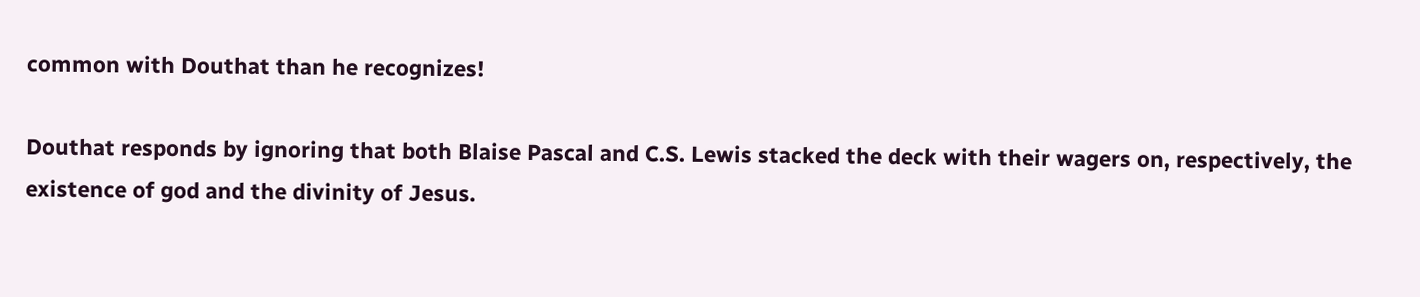common with Douthat than he recognizes!

Douthat responds by ignoring that both Blaise Pascal and C.S. Lewis stacked the deck with their wagers on, respectively, the existence of god and the divinity of Jesus.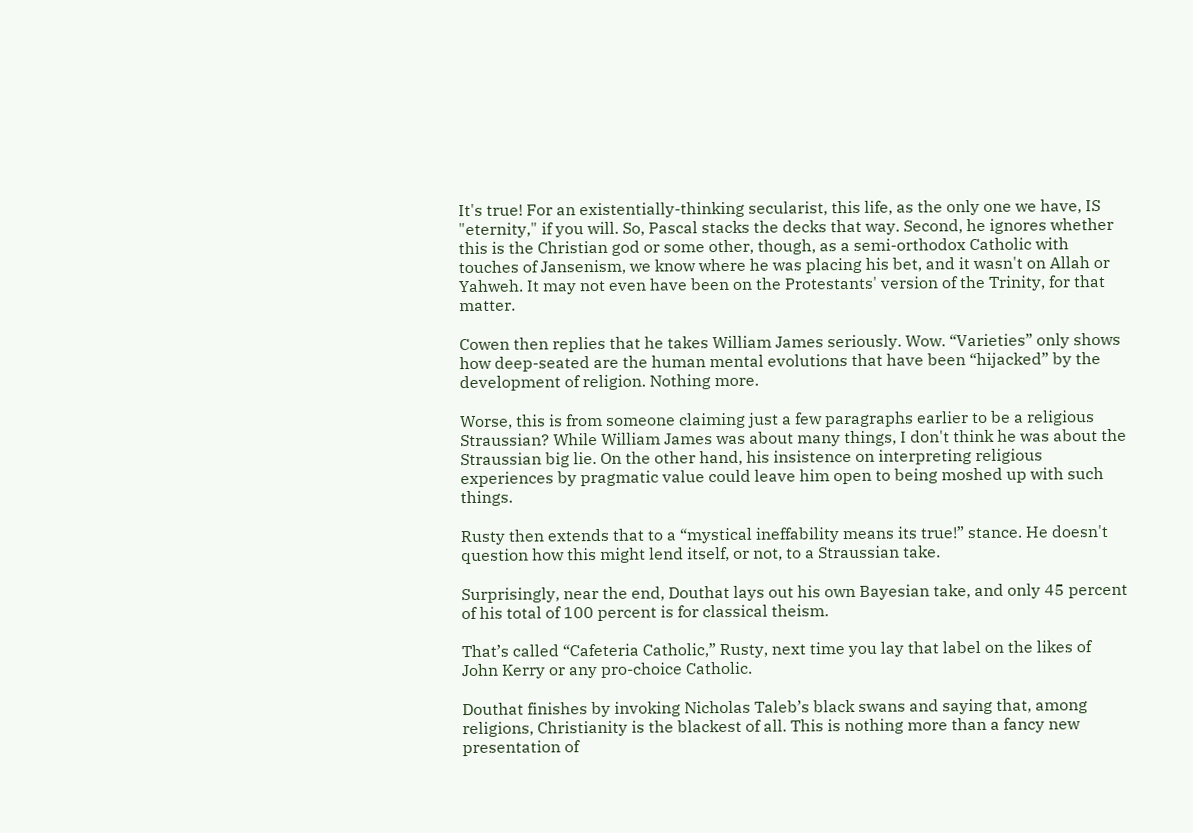It's true! For an existentially-thinking secularist, this life, as the only one we have, IS "eternity," if you will. So, Pascal stacks the decks that way. Second, he ignores whether this is the Christian god or some other, though, as a semi-orthodox Catholic with touches of Jansenism, we know where he was placing his bet, and it wasn't on Allah or Yahweh. It may not even have been on the Protestants' version of the Trinity, for that matter.

Cowen then replies that he takes William James seriously. Wow. “Varieties” only shows how deep-seated are the human mental evolutions that have been “hijacked” by the development of religion. Nothing more.

Worse, this is from someone claiming just a few paragraphs earlier to be a religious Straussian? While William James was about many things, I don't think he was about the Straussian big lie. On the other hand, his insistence on interpreting religious experiences by pragmatic value could leave him open to being moshed up with such things.

Rusty then extends that to a “mystical ineffability means its true!” stance. He doesn't question how this might lend itself, or not, to a Straussian take.

Surprisingly, near the end, Douthat lays out his own Bayesian take, and only 45 percent of his total of 100 percent is for classical theism.

That’s called “Cafeteria Catholic,” Rusty, next time you lay that label on the likes of John Kerry or any pro-choice Catholic.

Douthat finishes by invoking Nicholas Taleb’s black swans and saying that, among religions, Christianity is the blackest of all. This is nothing more than a fancy new presentation of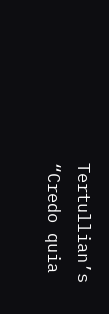Tertullian’s “Credo quia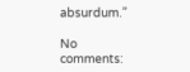absurdum.”

No comments: